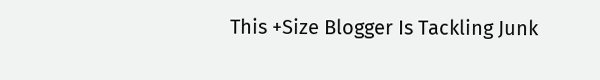This +Size Blogger Is Tackling Junk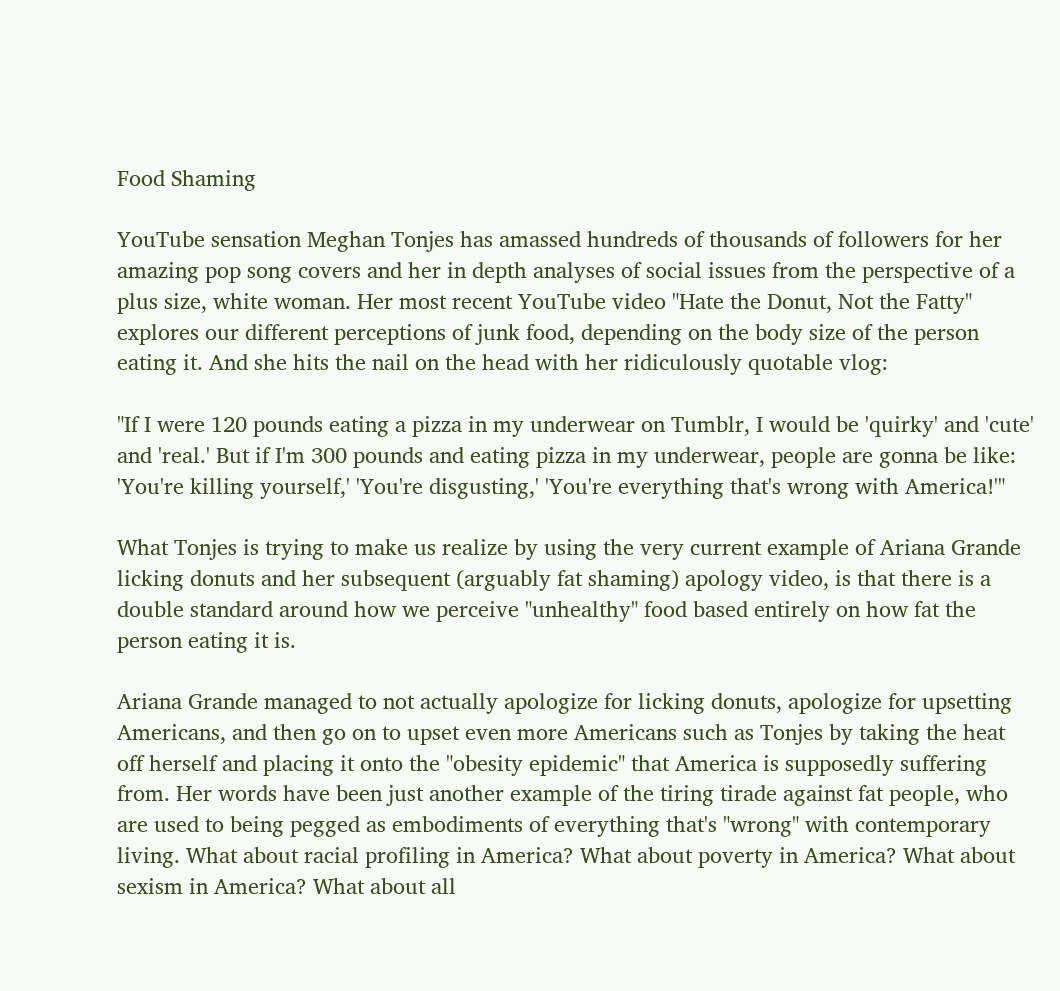Food Shaming

YouTube sensation Meghan Tonjes has amassed hundreds of thousands of followers for her amazing pop song covers and her in depth analyses of social issues from the perspective of a plus size, white woman. Her most recent YouTube video "Hate the Donut, Not the Fatty" explores our different perceptions of junk food, depending on the body size of the person eating it. And she hits the nail on the head with her ridiculously quotable vlog:

"If I were 120 pounds eating a pizza in my underwear on Tumblr, I would be 'quirky' and 'cute' and 'real.' But if I'm 300 pounds and eating pizza in my underwear, people are gonna be like: 'You're killing yourself,' 'You're disgusting,' 'You're everything that's wrong with America!'"

What Tonjes is trying to make us realize by using the very current example of Ariana Grande licking donuts and her subsequent (arguably fat shaming) apology video, is that there is a double standard around how we perceive "unhealthy" food based entirely on how fat the person eating it is.

Ariana Grande managed to not actually apologize for licking donuts, apologize for upsetting Americans, and then go on to upset even more Americans such as Tonjes by taking the heat off herself and placing it onto the "obesity epidemic" that America is supposedly suffering from. Her words have been just another example of the tiring tirade against fat people, who are used to being pegged as embodiments of everything that's "wrong" with contemporary living. What about racial profiling in America? What about poverty in America? What about sexism in America? What about all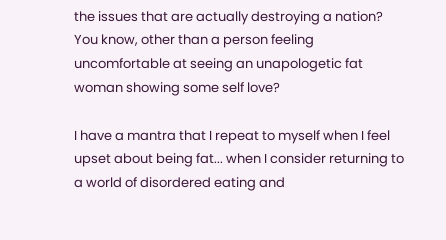the issues that are actually destroying a nation? You know, other than a person feeling uncomfortable at seeing an unapologetic fat woman showing some self love?

I have a mantra that I repeat to myself when I feel upset about being fat... when I consider returning to a world of disordered eating and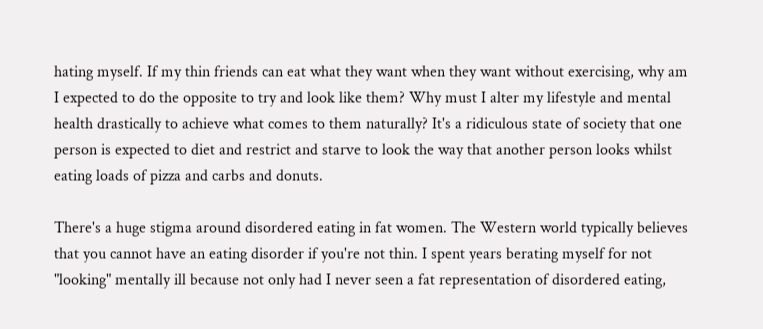hating myself. If my thin friends can eat what they want when they want without exercising, why am I expected to do the opposite to try and look like them? Why must I alter my lifestyle and mental health drastically to achieve what comes to them naturally? It's a ridiculous state of society that one person is expected to diet and restrict and starve to look the way that another person looks whilst eating loads of pizza and carbs and donuts.

There's a huge stigma around disordered eating in fat women. The Western world typically believes that you cannot have an eating disorder if you're not thin. I spent years berating myself for not "looking" mentally ill because not only had I never seen a fat representation of disordered eating,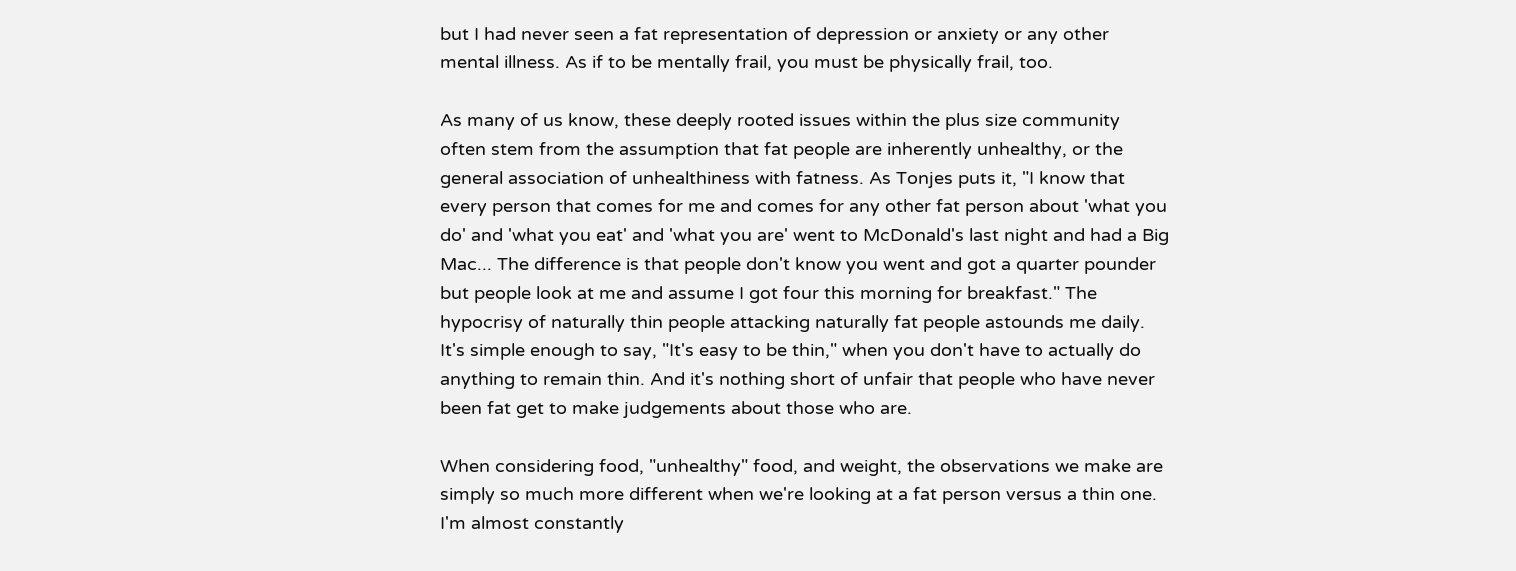but I had never seen a fat representation of depression or anxiety or any other mental illness. As if to be mentally frail, you must be physically frail, too.

As many of us know, these deeply rooted issues within the plus size community often stem from the assumption that fat people are inherently unhealthy, or the general association of unhealthiness with fatness. As Tonjes puts it, "I know that every person that comes for me and comes for any other fat person about 'what you do' and 'what you eat' and 'what you are' went to McDonald's last night and had a Big Mac... The difference is that people don't know you went and got a quarter pounder but people look at me and assume I got four this morning for breakfast." The hypocrisy of naturally thin people attacking naturally fat people astounds me daily. It's simple enough to say, "It's easy to be thin," when you don't have to actually do anything to remain thin. And it's nothing short of unfair that people who have never been fat get to make judgements about those who are.

When considering food, "unhealthy" food, and weight, the observations we make are simply so much more different when we're looking at a fat person versus a thin one. I'm almost constantly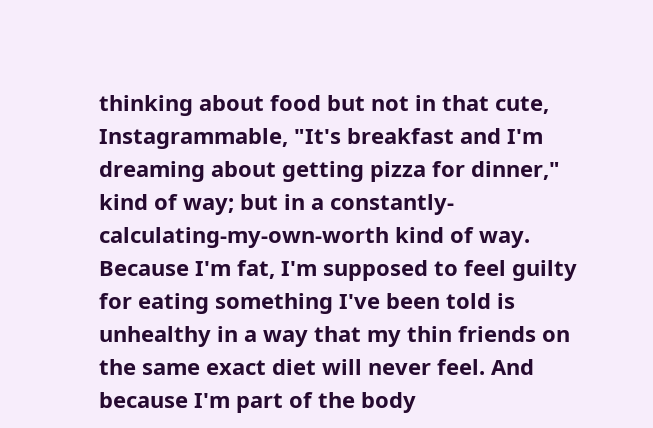thinking about food but not in that cute, Instagrammable, "It's breakfast and I'm dreaming about getting pizza for dinner," kind of way; but in a constantly-calculating-my-own-worth kind of way. Because I'm fat, I'm supposed to feel guilty for eating something I've been told is unhealthy in a way that my thin friends on the same exact diet will never feel. And because I'm part of the body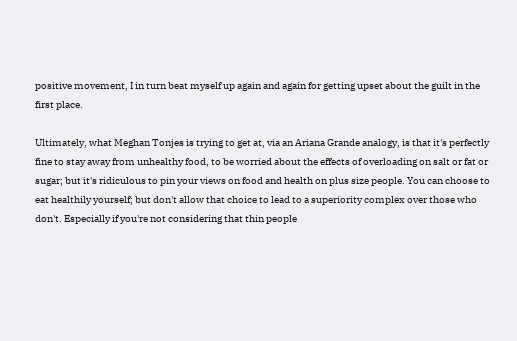positive movement, I in turn beat myself up again and again for getting upset about the guilt in the first place.

Ultimately, what Meghan Tonjes is trying to get at, via an Ariana Grande analogy, is that it's perfectly fine to stay away from unhealthy food, to be worried about the effects of overloading on salt or fat or sugar; but it's ridiculous to pin your views on food and health on plus size people. You can choose to eat healthily yourself; but don't allow that choice to lead to a superiority complex over those who don't. Especially if you're not considering that thin people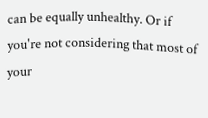can be equally unhealthy. Or if you're not considering that most of your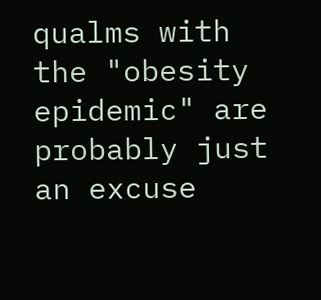qualms with the "obesity epidemic" are probably just an excuse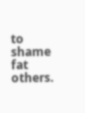to shame fat others.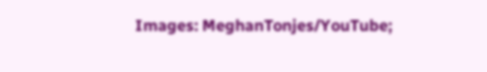Images: MeghanTonjes/YouTube;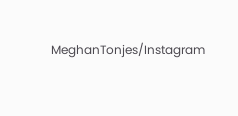MeghanTonjes/Instagram